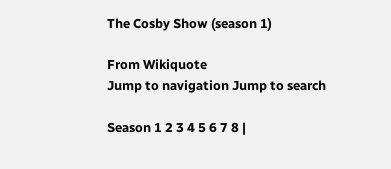The Cosby Show (season 1)

From Wikiquote
Jump to navigation Jump to search

Season 1 2 3 4 5 6 7 8 |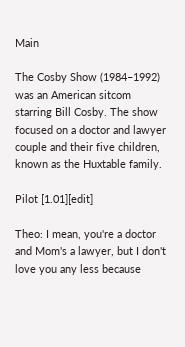Main

The Cosby Show (1984–1992) was an American sitcom starring Bill Cosby. The show focused on a doctor and lawyer couple and their five children, known as the Huxtable family.

Pilot [1.01][edit]

Theo: I mean, you're a doctor and Mom's a lawyer, but I don't love you any less because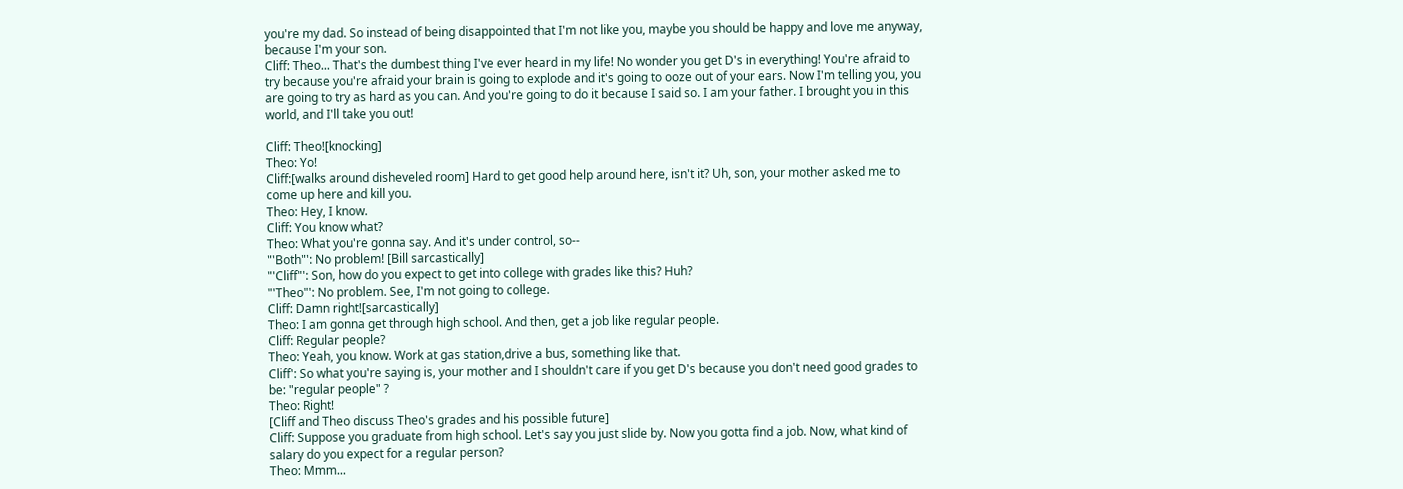you're my dad. So instead of being disappointed that I'm not like you, maybe you should be happy and love me anyway, because I'm your son.
Cliff: Theo... That's the dumbest thing I've ever heard in my life! No wonder you get D's in everything! You're afraid to try because you're afraid your brain is going to explode and it's going to ooze out of your ears. Now I'm telling you, you are going to try as hard as you can. And you're going to do it because I said so. I am your father. I brought you in this world, and I'll take you out!

Cliff: Theo![knocking]
Theo: Yo!
Cliff:[walks around disheveled room] Hard to get good help around here, isn't it? Uh, son, your mother asked me to come up here and kill you.
Theo: Hey, I know.
Cliff: You know what?
Theo: What you're gonna say. And it's under control, so--
"'Both"': No problem! [Bill sarcastically]
"'Cliff"': Son, how do you expect to get into college with grades like this? Huh?
"'Theo"': No problem. See, I'm not going to college.
Cliff: Damn right![sarcastically]
Theo: I am gonna get through high school. And then, get a job like regular people.
Cliff: Regular people?
Theo: Yeah, you know. Work at gas station,drive a bus, something like that.
Cliff': So what you're saying is, your mother and I shouldn't care if you get D's because you don't need good grades to be: "regular people" ?
Theo: Right!
[Cliff and Theo discuss Theo's grades and his possible future]
Cliff: Suppose you graduate from high school. Let's say you just slide by. Now you gotta find a job. Now, what kind of salary do you expect for a regular person?
Theo: Mmm...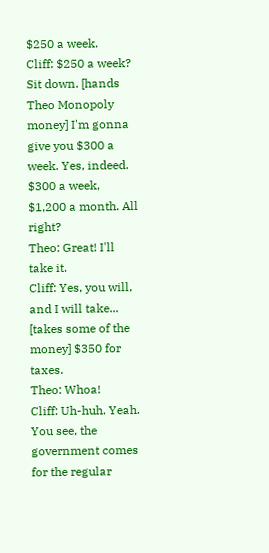$250 a week.
Cliff: $250 a week? Sit down. [hands Theo Monopoly money] I'm gonna give you $300 a week. Yes, indeed. $300 a week, $1,200 a month. All right?
Theo: Great! I'll take it.
Cliff: Yes, you will, and I will take... [takes some of the money] $350 for taxes.
Theo: Whoa!
Cliff: Uh-huh. Yeah. You see, the government comes for the regular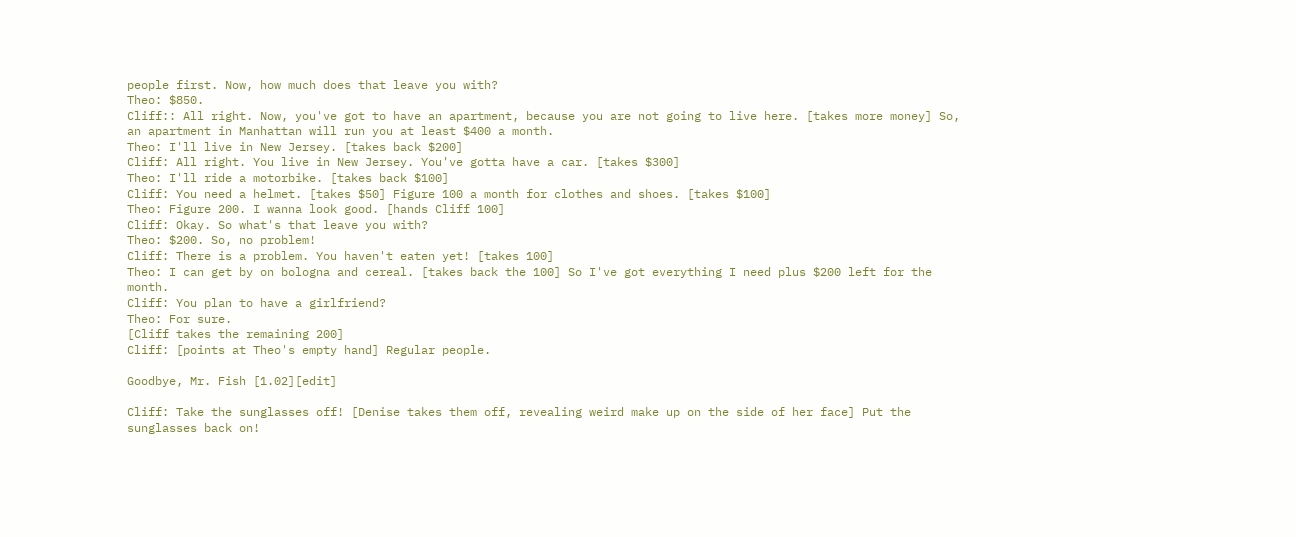people first. Now, how much does that leave you with?
Theo: $850.
Cliff:: All right. Now, you've got to have an apartment, because you are not going to live here. [takes more money] So, an apartment in Manhattan will run you at least $400 a month.
Theo: I'll live in New Jersey. [takes back $200]
Cliff: All right. You live in New Jersey. You've gotta have a car. [takes $300]
Theo: I'll ride a motorbike. [takes back $100]
Cliff: You need a helmet. [takes $50] Figure 100 a month for clothes and shoes. [takes $100]
Theo: Figure 200. I wanna look good. [hands Cliff 100]
Cliff: Okay. So what's that leave you with?
Theo: $200. So, no problem!
Cliff: There is a problem. You haven't eaten yet! [takes 100]
Theo: I can get by on bologna and cereal. [takes back the 100] So I've got everything I need plus $200 left for the month.
Cliff: You plan to have a girlfriend?
Theo: For sure.
[Cliff takes the remaining 200]
Cliff: [points at Theo's empty hand] Regular people.

Goodbye, Mr. Fish [1.02][edit]

Cliff: Take the sunglasses off! [Denise takes them off, revealing weird make up on the side of her face] Put the sunglasses back on!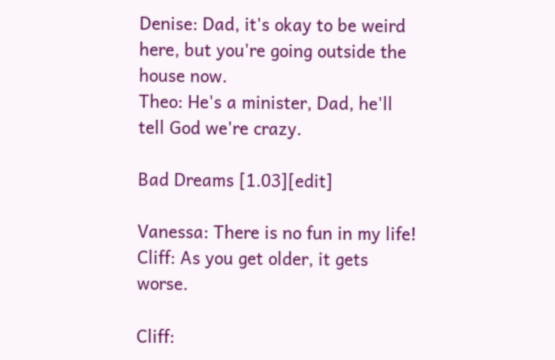Denise: Dad, it's okay to be weird here, but you're going outside the house now.
Theo: He's a minister, Dad, he'll tell God we're crazy.

Bad Dreams [1.03][edit]

Vanessa: There is no fun in my life!
Cliff: As you get older, it gets worse.

Cliff: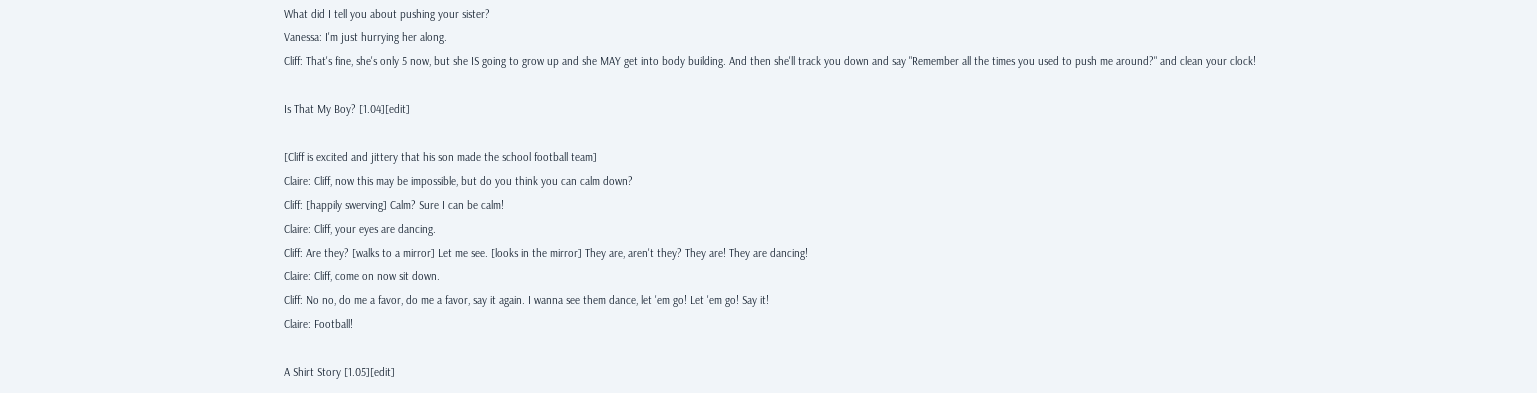What did I tell you about pushing your sister?
Vanessa: I'm just hurrying her along.
Cliff: That's fine, she's only 5 now, but she IS going to grow up and she MAY get into body building. And then she'll track you down and say "Remember all the times you used to push me around?" and clean your clock!

Is That My Boy? [1.04][edit]

[Cliff is excited and jittery that his son made the school football team]
Claire: Cliff, now this may be impossible, but do you think you can calm down?
Cliff: [happily swerving] Calm? Sure I can be calm!
Claire: Cliff, your eyes are dancing.
Cliff: Are they? [walks to a mirror] Let me see. [looks in the mirror] They are, aren't they? They are! They are dancing!
Claire: Cliff, come on now sit down.
Cliff: No no, do me a favor, do me a favor, say it again. I wanna see them dance, let 'em go! Let 'em go! Say it!
Claire: Football!

A Shirt Story [1.05][edit]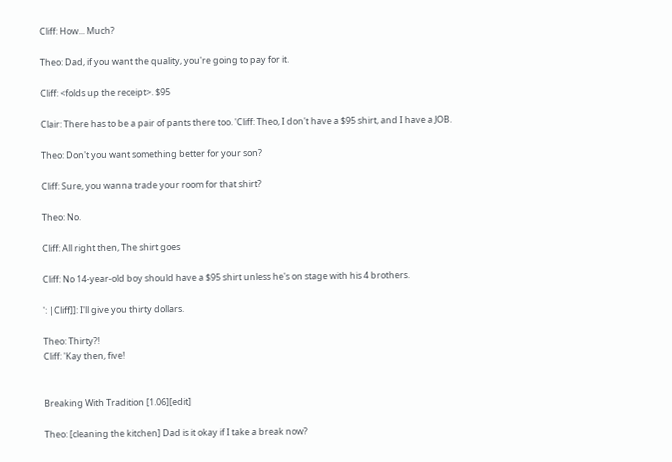Cliff: How... Much?

Theo: Dad, if you want the quality, you're going to pay for it.

Cliff: <folds up the receipt>. $95

Clair: There has to be a pair of pants there too. 'Cliff: Theo, I don't have a $95 shirt, and I have a JOB.

Theo: Don't you want something better for your son?

Cliff: Sure, you wanna trade your room for that shirt?

Theo: No.

Cliff: All right then, The shirt goes

Cliff: No 14-year-old boy should have a $95 shirt unless he's on stage with his 4 brothers.

': |Cliff]]: I'll give you thirty dollars.

Theo: Thirty?!
Cliff: 'Kay then, five!


Breaking With Tradition [1.06][edit]

Theo: [cleaning the kitchen] Dad is it okay if I take a break now?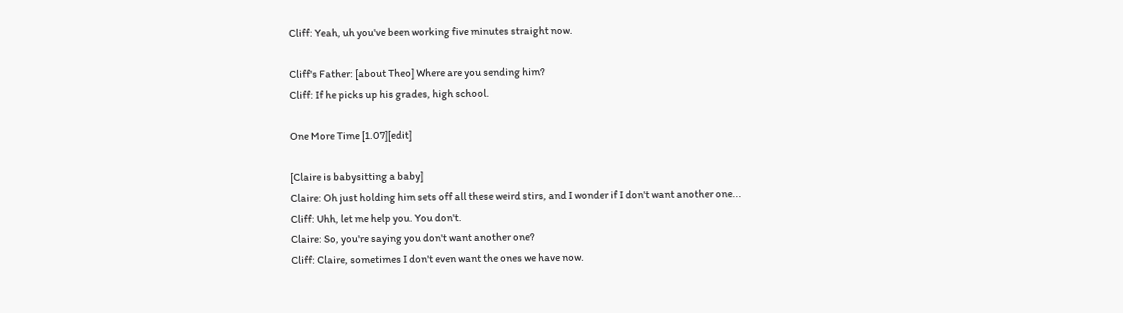Cliff: Yeah, uh you've been working five minutes straight now.

Cliff's Father: [about Theo] Where are you sending him?
Cliff: If he picks up his grades, high school.

One More Time [1.07][edit]

[Claire is babysitting a baby]
Claire: Oh just holding him sets off all these weird stirs, and I wonder if I don't want another one...
Cliff: Uhh, let me help you. You don't.
Claire: So, you're saying you don't want another one?
Cliff: Claire, sometimes I don't even want the ones we have now.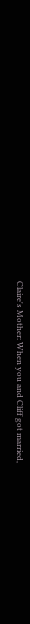Claire's Mother: When you and Cliff got married,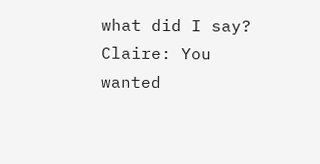what did I say?
Claire: You wanted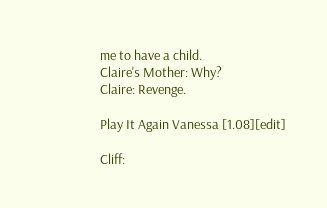me to have a child.
Claire's Mother: Why?
Claire: Revenge.

Play It Again Vanessa [1.08][edit]

Cliff: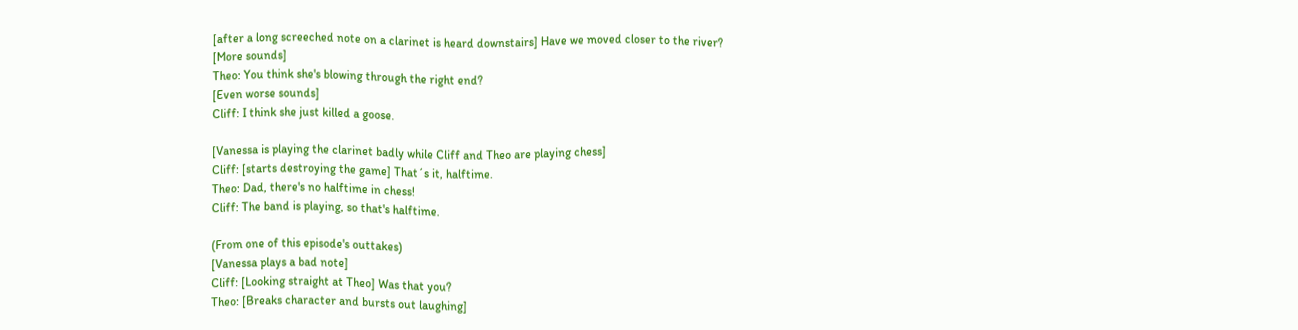[after a long screeched note on a clarinet is heard downstairs] Have we moved closer to the river?
[More sounds]
Theo: You think she's blowing through the right end?
[Even worse sounds]
Cliff: I think she just killed a goose.

[Vanessa is playing the clarinet badly while Cliff and Theo are playing chess]
Cliff: [starts destroying the game] That´s it, halftime.
Theo: Dad, there's no halftime in chess!
Cliff: The band is playing, so that's halftime.

(From one of this episode's outtakes)
[Vanessa plays a bad note]
Cliff: [Looking straight at Theo] Was that you?
Theo: [Breaks character and bursts out laughing]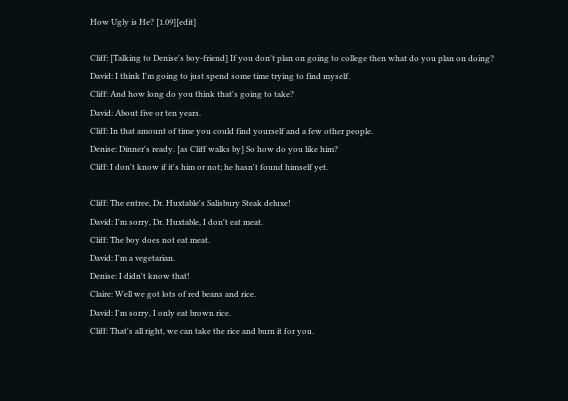How Ugly is He? [1.09][edit]

Cliff: [Talking to Denise's boy-friend] If you don't plan on going to college then what do you plan on doing?
David: I think I'm going to just spend some time trying to find myself.
Cliff: And how long do you think that's going to take?
David: About five or ten years.
Cliff: In that amount of time you could find yourself and a few other people.
Denise: Dinner's ready. [as Cliff walks by] So how do you like him?
Cliff: I don't know if it's him or not; he hasn't found himself yet.

Cliff: The entree, Dr. Huxtable's Salisbury Steak deluxe!
David: I'm sorry, Dr. Huxtable, I don't eat meat.
Cliff: The boy does not eat meat.
David: I'm a vegetarian.
Denise: I didn't know that!
Claire: Well we got lots of red beans and rice.
David: I'm sorry, I only eat brown rice.
Cliff: That's all right, we can take the rice and burn it for you.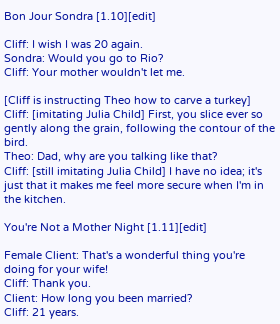Bon Jour Sondra [1.10][edit]

Cliff: I wish I was 20 again.
Sondra: Would you go to Rio?
Cliff: Your mother wouldn't let me.

[Cliff is instructing Theo how to carve a turkey]
Cliff: [imitating Julia Child] First, you slice ever so gently along the grain, following the contour of the bird.
Theo: Dad, why are you talking like that?
Cliff: [still imitating Julia Child] I have no idea; it's just that it makes me feel more secure when I'm in the kitchen.

You're Not a Mother Night [1.11][edit]

Female Client: That's a wonderful thing you're doing for your wife!
Cliff: Thank you.
Client: How long you been married?
Cliff: 21 years.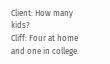Client: How many kids?
Cliff: Four at home and one in college.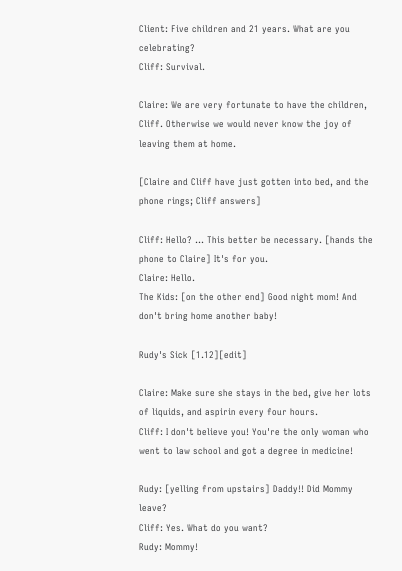Client: Five children and 21 years. What are you celebrating?
Cliff: Survival.

Claire: We are very fortunate to have the children, Cliff. Otherwise we would never know the joy of leaving them at home.

[Claire and Cliff have just gotten into bed, and the phone rings; Cliff answers]

Cliff: Hello? ... This better be necessary. [hands the phone to Claire] It's for you.
Claire: Hello.
The Kids: [on the other end] Good night mom! And don't bring home another baby!

Rudy's Sick [1.12][edit]

Claire: Make sure she stays in the bed, give her lots of liquids, and aspirin every four hours.
Cliff: I don't believe you! You're the only woman who went to law school and got a degree in medicine!

Rudy: [yelling from upstairs] Daddy!! Did Mommy leave?
Cliff: Yes. What do you want?
Rudy: Mommy!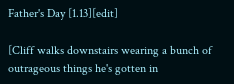Father's Day [1.13][edit]

[Cliff walks downstairs wearing a bunch of outrageous things he's gotten in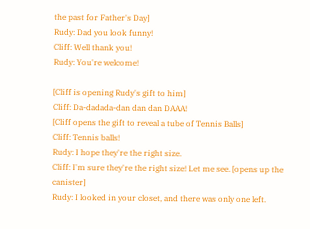the past for Father's Day]
Rudy: Dad you look funny!
Cliff: Well thank you!
Rudy: You're welcome!

[Cliff is opening Rudy's gift to him]
Cliff: Da-dadada-dan dan dan DAAA!
[Cliff opens the gift to reveal a tube of Tennis Balls]
Cliff: Tennis balls!
Rudy: I hope they're the right size.
Cliff: I'm sure they're the right size! Let me see. [opens up the canister]
Rudy: I looked in your closet, and there was only one left.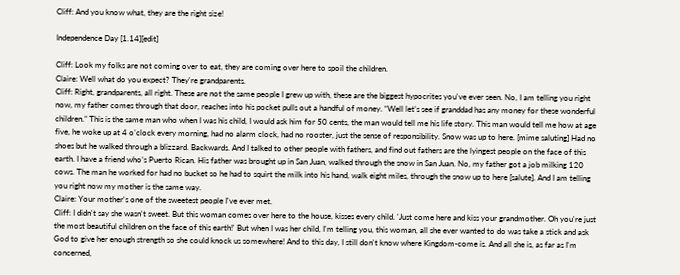Cliff: And you know what, they are the right size!

Independence Day [1.14][edit]

Cliff: Look my folks are not coming over to eat, they are coming over here to spoil the children.
Claire: Well what do you expect? They're grandparents.
Cliff: Right, grandparents, all right. These are not the same people I grew up with, these are the biggest hypocrites you've ever seen. No, I am telling you right now, my father comes through that door, reaches into his pocket pulls out a handful of money. “Well let’s see if granddad has any money for these wonderful children.” This is the same man who when I was his child, I would ask him for 50 cents, the man would tell me his life story. This man would tell me how at age five, he woke up at 4 o’clock every morning, had no alarm clock, had no rooster, just the sense of responsibility. Snow was up to here. [mime saluting] Had no shoes but he walked through a blizzard. Backwards. And I talked to other people with fathers, and find out fathers are the lyingest people on the face of this earth. I have a friend who’s Puerto Rican. His father was brought up in San Juan, walked through the snow in San Juan. No, my father got a job milking 120 cows. The man he worked for had no bucket so he had to squirt the milk into his hand, walk eight miles, through the snow up to here [salute]. And I am telling you right now my mother is the same way.
Claire: Your mother's one of the sweetest people I've ever met.
Cliff: I didn't say she wasn't sweet. But this woman comes over here to the house, kisses every child. 'Just come here and kiss your grandmother. Oh you're just the most beautiful children on the face of this earth!' But when I was her child, I'm telling you, this woman, all she ever wanted to do was take a stick and ask God to give her enough strength so she could knock us somewhere! And to this day, I still don't know where Kingdom-come is. And all she is, as far as I'm concerned,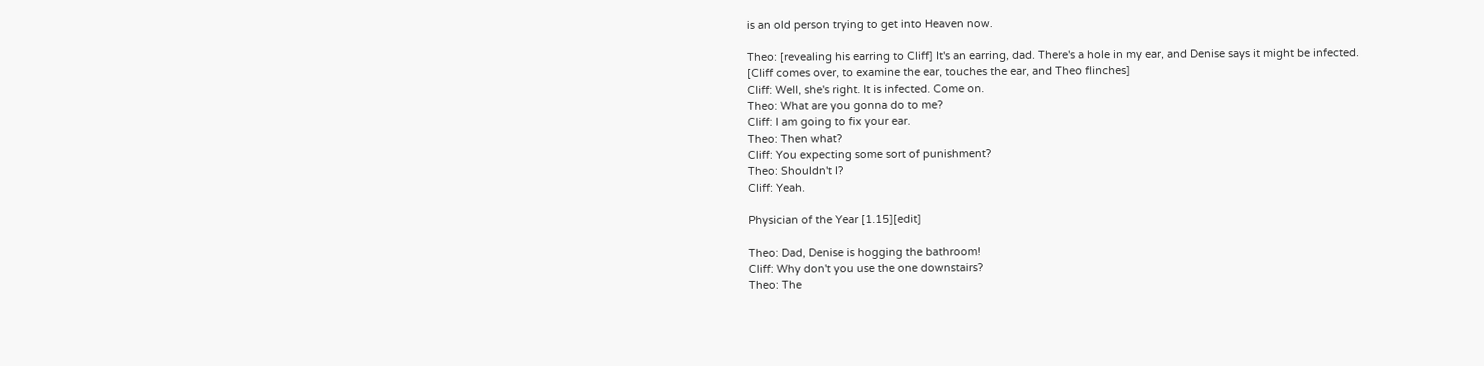is an old person trying to get into Heaven now.

Theo: [revealing his earring to Cliff] It's an earring, dad. There's a hole in my ear, and Denise says it might be infected.
[Cliff comes over, to examine the ear, touches the ear, and Theo flinches]
Cliff: Well, she's right. It is infected. Come on.
Theo: What are you gonna do to me?
Cliff: I am going to fix your ear.
Theo: Then what?
Cliff: You expecting some sort of punishment?
Theo: Shouldn't I?
Cliff: Yeah.

Physician of the Year [1.15][edit]

Theo: Dad, Denise is hogging the bathroom!
Cliff: Why don't you use the one downstairs?
Theo: The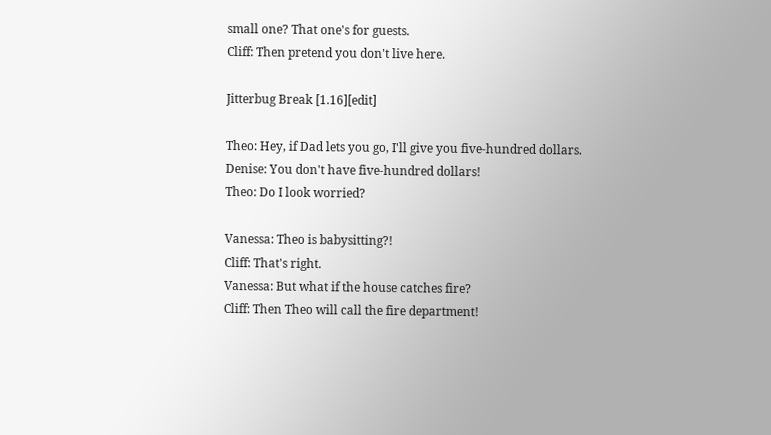small one? That one's for guests.
Cliff: Then pretend you don't live here.

Jitterbug Break [1.16][edit]

Theo: Hey, if Dad lets you go, I'll give you five-hundred dollars.
Denise: You don't have five-hundred dollars!
Theo: Do I look worried?

Vanessa: Theo is babysitting?!
Cliff: That's right.
Vanessa: But what if the house catches fire?
Cliff: Then Theo will call the fire department!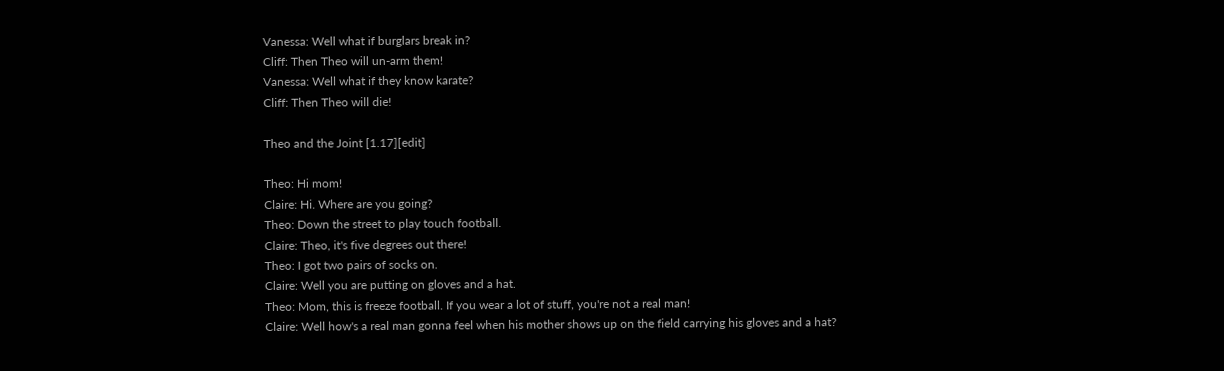Vanessa: Well what if burglars break in?
Cliff: Then Theo will un-arm them!
Vanessa: Well what if they know karate?
Cliff: Then Theo will die!

Theo and the Joint [1.17][edit]

Theo: Hi mom!
Claire: Hi. Where are you going?
Theo: Down the street to play touch football.
Claire: Theo, it's five degrees out there!
Theo: I got two pairs of socks on.
Claire: Well you are putting on gloves and a hat.
Theo: Mom, this is freeze football. If you wear a lot of stuff, you're not a real man!
Claire: Well how's a real man gonna feel when his mother shows up on the field carrying his gloves and a hat?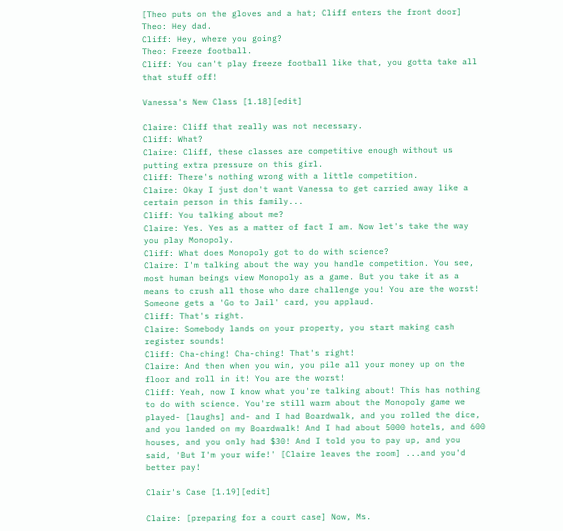[Theo puts on the gloves and a hat; Cliff enters the front door]
Theo: Hey dad.
Cliff: Hey, where you going?
Theo: Freeze football.
Cliff: You can't play freeze football like that, you gotta take all that stuff off!

Vanessa's New Class [1.18][edit]

Claire: Cliff that really was not necessary.
Cliff: What?
Claire: Cliff, these classes are competitive enough without us putting extra pressure on this girl.
Cliff: There's nothing wrong with a little competition.
Claire: Okay I just don't want Vanessa to get carried away like a certain person in this family...
Cliff: You talking about me?
Claire: Yes. Yes as a matter of fact I am. Now let's take the way you play Monopoly.
Cliff: What does Monopoly got to do with science?
Claire: I'm talking about the way you handle competition. You see, most human beings view Monopoly as a game. But you take it as a means to crush all those who dare challenge you! You are the worst! Someone gets a 'Go to Jail' card, you applaud.
Cliff: That's right.
Claire: Somebody lands on your property, you start making cash register sounds!
Cliff: Cha-ching! Cha-ching! That's right!
Claire: And then when you win, you pile all your money up on the floor and roll in it! You are the worst!
Cliff: Yeah, now I know what you're talking about! This has nothing to do with science. You're still warm about the Monopoly game we played- [laughs] and- and I had Boardwalk, and you rolled the dice, and you landed on my Boardwalk! And I had about 5000 hotels, and 600 houses, and you only had $30! And I told you to pay up, and you said, 'But I'm your wife!' [Claire leaves the room] ...and you'd better pay!

Clair's Case [1.19][edit]

Claire: [preparing for a court case] Now, Ms.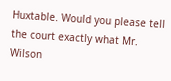Huxtable. Would you please tell the court exactly what Mr. Wilson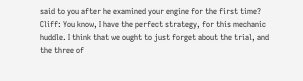said to you after he examined your engine for the first time?
Cliff: You know, I have the perfect strategy, for this mechanic huddle. I think that we ought to just forget about the trial, and the three of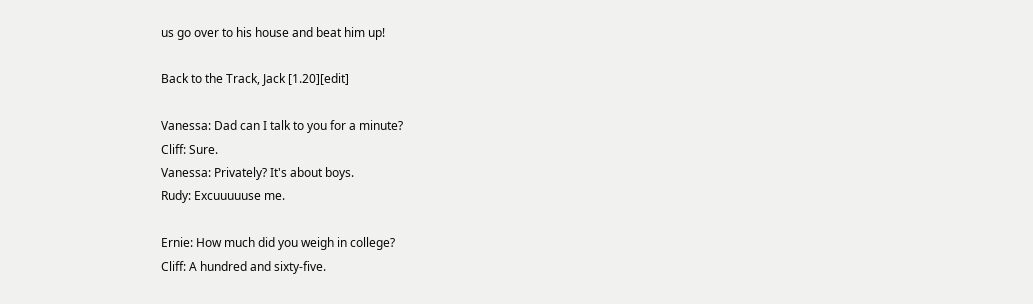us go over to his house and beat him up!

Back to the Track, Jack [1.20][edit]

Vanessa: Dad can I talk to you for a minute?
Cliff: Sure.
Vanessa: Privately? It's about boys.
Rudy: Excuuuuuse me.

Ernie: How much did you weigh in college?
Cliff: A hundred and sixty-five.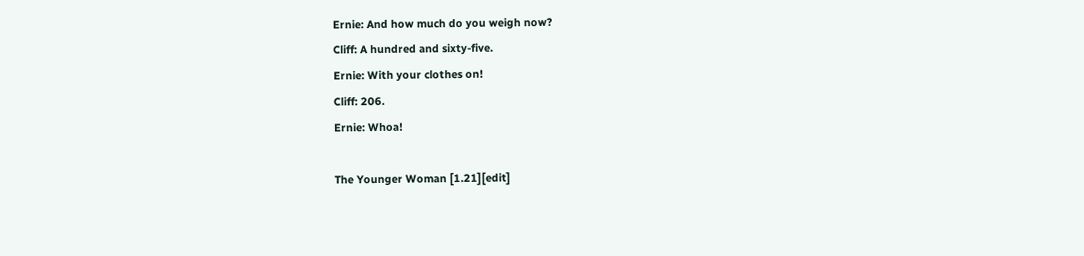Ernie: And how much do you weigh now?
Cliff: A hundred and sixty-five.
Ernie: With your clothes on!
Cliff: 206.
Ernie: Whoa!

The Younger Woman [1.21][edit]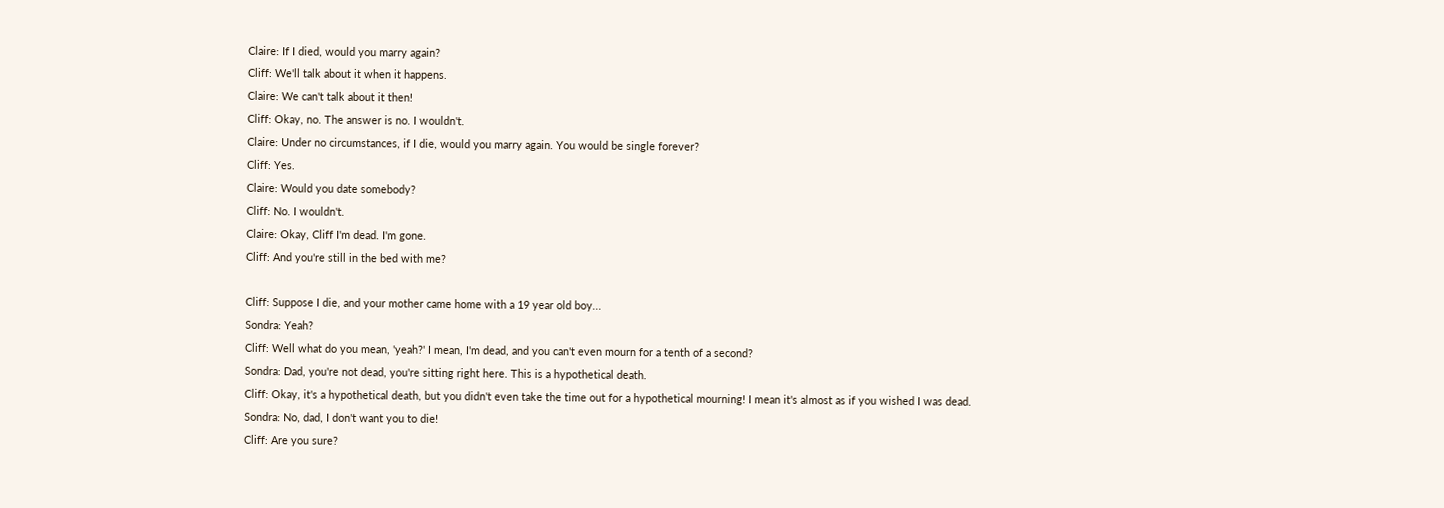Claire: If I died, would you marry again?
Cliff: We'll talk about it when it happens.
Claire: We can't talk about it then!
Cliff: Okay, no. The answer is no. I wouldn't.
Claire: Under no circumstances, if I die, would you marry again. You would be single forever?
Cliff: Yes.
Claire: Would you date somebody?
Cliff: No. I wouldn't.
Claire: Okay, Cliff I'm dead. I'm gone.
Cliff: And you're still in the bed with me?

Cliff: Suppose I die, and your mother came home with a 19 year old boy...
Sondra: Yeah?
Cliff: Well what do you mean, 'yeah?' I mean, I'm dead, and you can't even mourn for a tenth of a second?
Sondra: Dad, you're not dead, you're sitting right here. This is a hypothetical death.
Cliff: Okay, it's a hypothetical death, but you didn't even take the time out for a hypothetical mourning! I mean it's almost as if you wished I was dead.
Sondra: No, dad, I don't want you to die!
Cliff: Are you sure?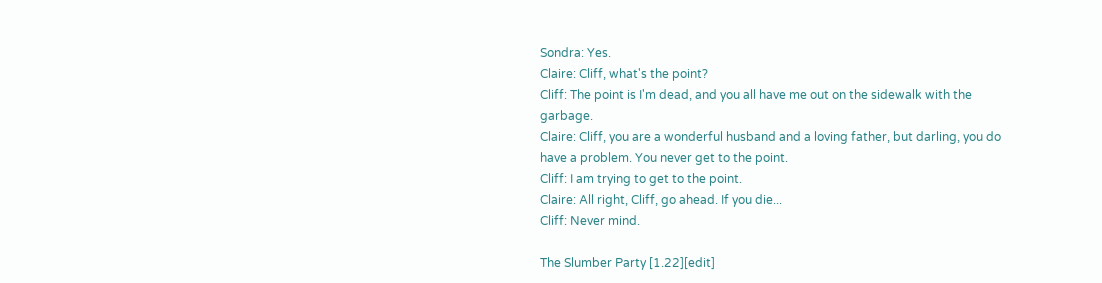Sondra: Yes.
Claire: Cliff, what's the point?
Cliff: The point is I'm dead, and you all have me out on the sidewalk with the garbage.
Claire: Cliff, you are a wonderful husband and a loving father, but darling, you do have a problem. You never get to the point.
Cliff: I am trying to get to the point.
Claire: All right, Cliff, go ahead. If you die...
Cliff: Never mind.

The Slumber Party [1.22][edit]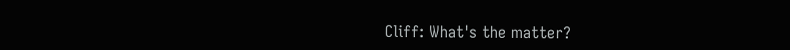Cliff: What's the matter?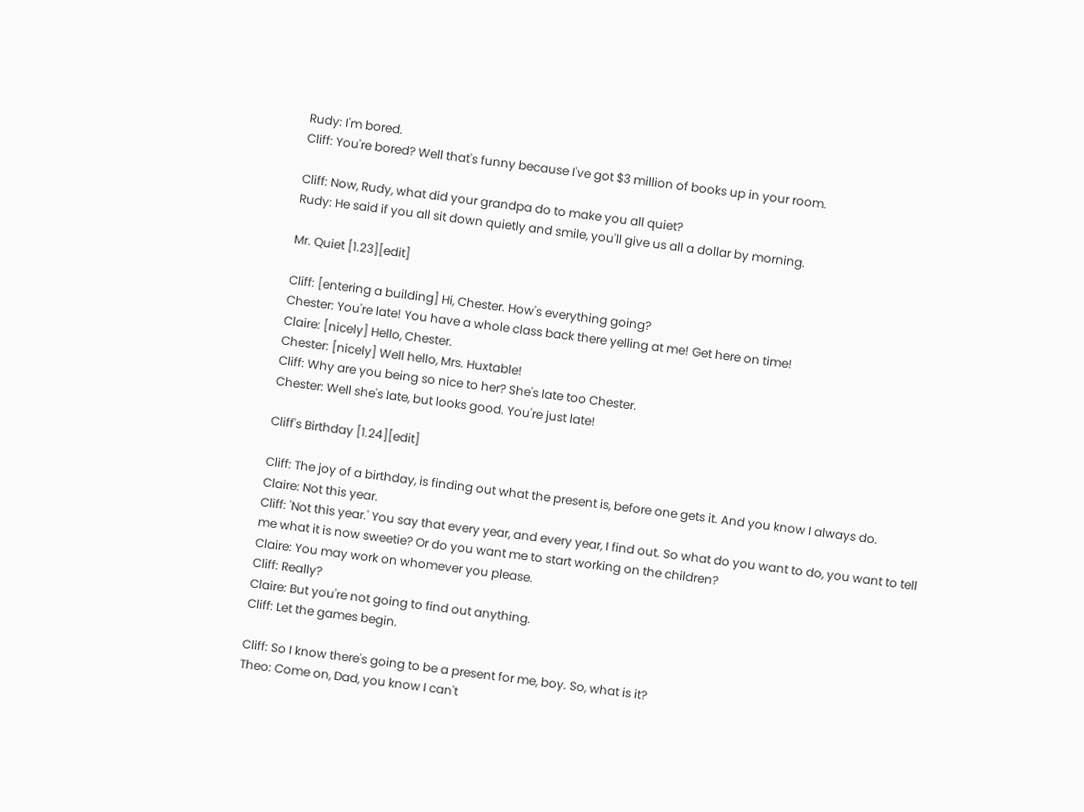Rudy: I'm bored.
Cliff: You're bored? Well that's funny because I've got $3 million of books up in your room.

Cliff: Now, Rudy, what did your grandpa do to make you all quiet?
Rudy: He said if you all sit down quietly and smile, you'll give us all a dollar by morning.

Mr. Quiet [1.23][edit]

Cliff: [entering a building] Hi, Chester. How's everything going?
Chester: You're late! You have a whole class back there yelling at me! Get here on time!
Claire: [nicely] Hello, Chester.
Chester: [nicely] Well hello, Mrs. Huxtable!
Cliff: Why are you being so nice to her? She's late too Chester.
Chester: Well she's late, but looks good. You're just late!

Cliff's Birthday [1.24][edit]

Cliff: The joy of a birthday, is finding out what the present is, before one gets it. And you know I always do.
Claire: Not this year.
Cliff: 'Not this year.' You say that every year, and every year, I find out. So what do you want to do, you want to tell me what it is now sweetie? Or do you want me to start working on the children?
Claire: You may work on whomever you please.
Cliff: Really?
Claire: But you're not going to find out anything.
Cliff: Let the games begin.

Cliff: So I know there's going to be a present for me, boy. So, what is it?
Theo: Come on, Dad, you know I can't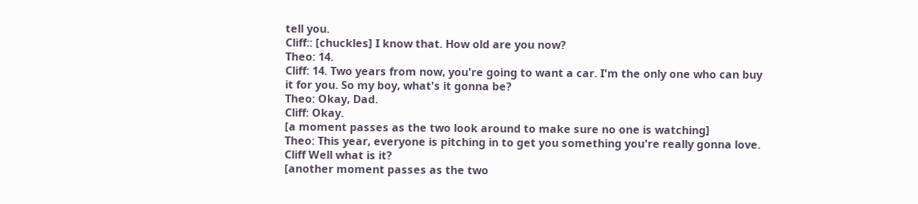tell you.
Cliff:: [chuckles] I know that. How old are you now?
Theo: 14.
Cliff: 14. Two years from now, you're going to want a car. I'm the only one who can buy it for you. So my boy, what's it gonna be?
Theo: Okay, Dad.
Cliff: Okay.
[a moment passes as the two look around to make sure no one is watching]
Theo: This year, everyone is pitching in to get you something you're really gonna love.
Cliff Well what is it?
[another moment passes as the two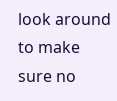look around to make sure no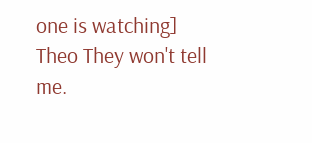one is watching]
Theo They won't tell me.